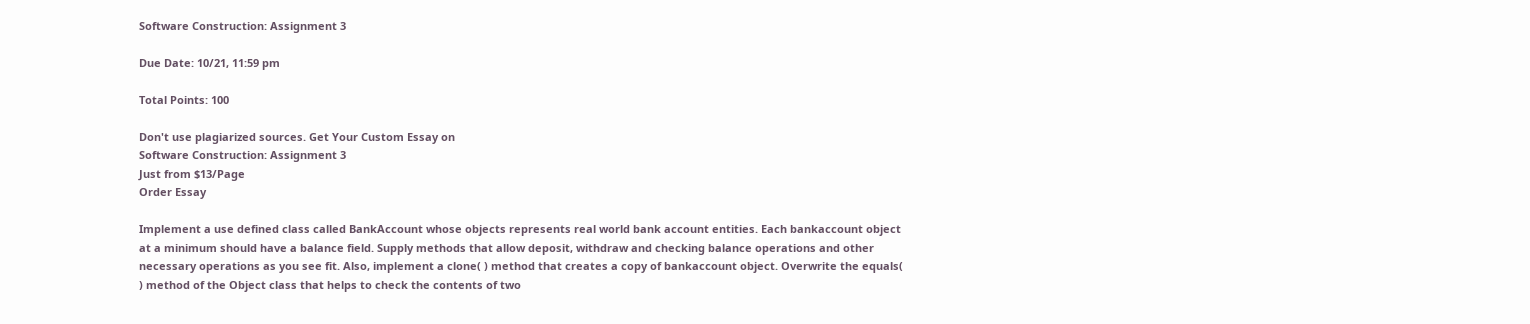Software Construction: Assignment 3

Due Date: 10/21, 11:59 pm

Total Points: 100

Don't use plagiarized sources. Get Your Custom Essay on
Software Construction: Assignment 3
Just from $13/Page
Order Essay

Implement a use defined class called BankAccount whose objects represents real world bank account entities. Each bankaccount object at a minimum should have a balance field. Supply methods that allow deposit, withdraw and checking balance operations and other necessary operations as you see fit. Also, implement a clone( ) method that creates a copy of bankaccount object. Overwrite the equals( ) method of the Object class that helps to check the contents of two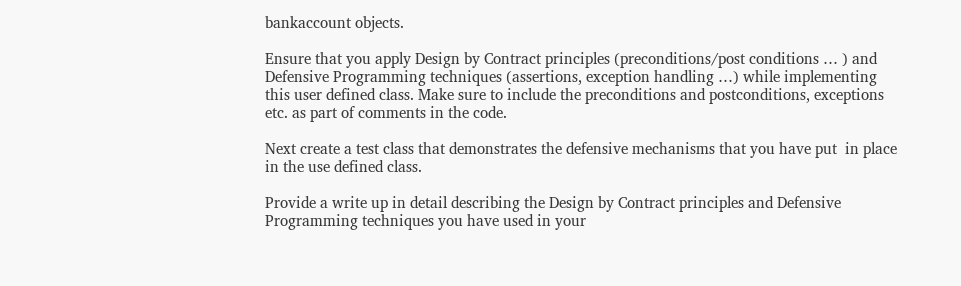bankaccount objects.

Ensure that you apply Design by Contract principles (preconditions/post conditions … ) and Defensive Programming techniques (assertions, exception handling …) while implementing this user defined class. Make sure to include the preconditions and postconditions, exceptions etc. as part of comments in the code.

Next create a test class that demonstrates the defensive mechanisms that you have put  in place in the use defined class.

Provide a write up in detail describing the Design by Contract principles and Defensive  Programming techniques you have used in your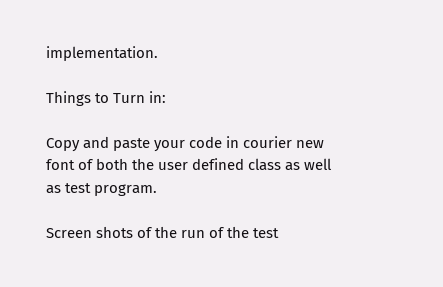implementation.

Things to Turn in:

Copy and paste your code in courier new font of both the user defined class as well as test program.

Screen shots of the run of the test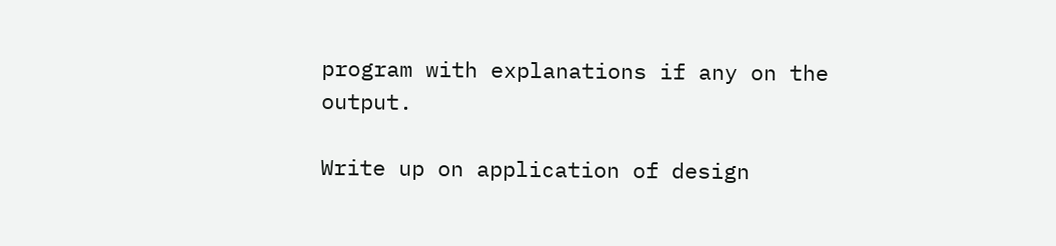program with explanations if any on the output.

Write up on application of design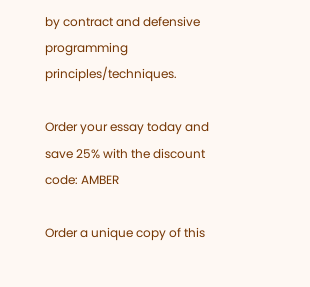by contract and defensive programming principles/techniques.

Order your essay today and save 25% with the discount code: AMBER

Order a unique copy of this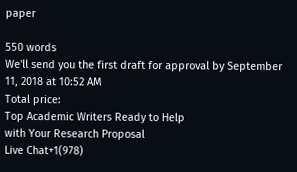paper

550 words
We'll send you the first draft for approval by September 11, 2018 at 10:52 AM
Total price:
Top Academic Writers Ready to Help
with Your Research Proposal
Live Chat+1(978)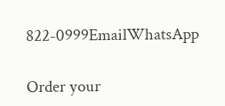822-0999EmailWhatsApp

Order your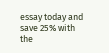essay today and save 25% with the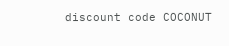discount code COCONUT